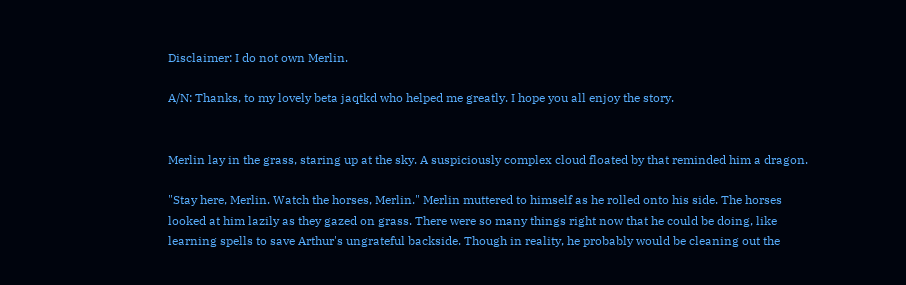Disclaimer: I do not own Merlin.

A/N: Thanks, to my lovely beta jaqtkd who helped me greatly. I hope you all enjoy the story.


Merlin lay in the grass, staring up at the sky. A suspiciously complex cloud floated by that reminded him a dragon.

"Stay here, Merlin. Watch the horses, Merlin." Merlin muttered to himself as he rolled onto his side. The horses looked at him lazily as they gazed on grass. There were so many things right now that he could be doing, like learning spells to save Arthur's ungrateful backside. Though in reality, he probably would be cleaning out the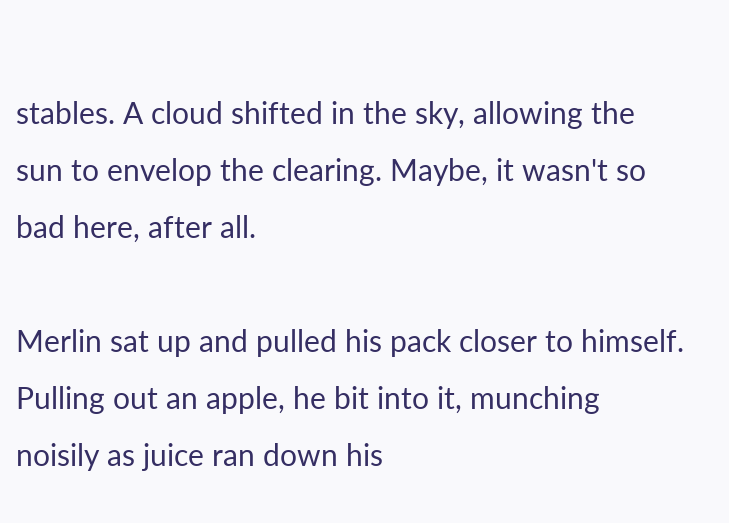stables. A cloud shifted in the sky, allowing the sun to envelop the clearing. Maybe, it wasn't so bad here, after all.

Merlin sat up and pulled his pack closer to himself. Pulling out an apple, he bit into it, munching noisily as juice ran down his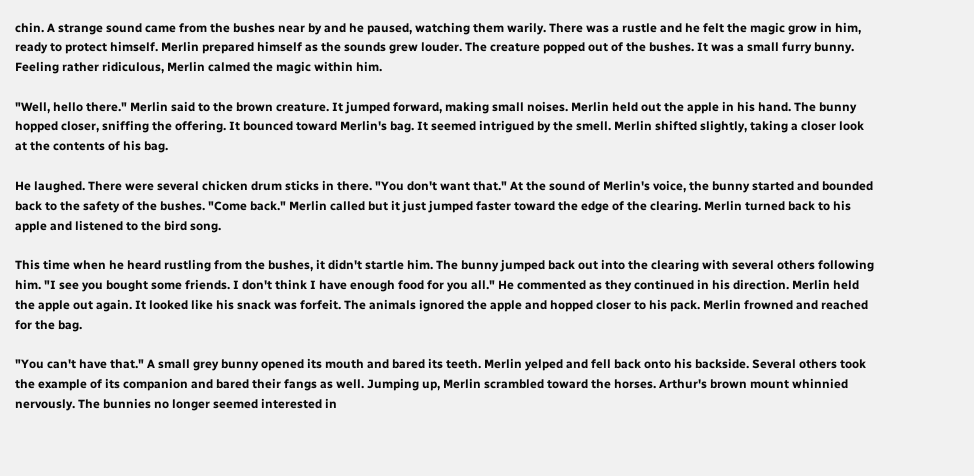chin. A strange sound came from the bushes near by and he paused, watching them warily. There was a rustle and he felt the magic grow in him, ready to protect himself. Merlin prepared himself as the sounds grew louder. The creature popped out of the bushes. It was a small furry bunny. Feeling rather ridiculous, Merlin calmed the magic within him.

"Well, hello there." Merlin said to the brown creature. It jumped forward, making small noises. Merlin held out the apple in his hand. The bunny hopped closer, sniffing the offering. It bounced toward Merlin's bag. It seemed intrigued by the smell. Merlin shifted slightly, taking a closer look at the contents of his bag.

He laughed. There were several chicken drum sticks in there. "You don't want that." At the sound of Merlin's voice, the bunny started and bounded back to the safety of the bushes. "Come back." Merlin called but it just jumped faster toward the edge of the clearing. Merlin turned back to his apple and listened to the bird song.

This time when he heard rustling from the bushes, it didn't startle him. The bunny jumped back out into the clearing with several others following him. "I see you bought some friends. I don't think I have enough food for you all." He commented as they continued in his direction. Merlin held the apple out again. It looked like his snack was forfeit. The animals ignored the apple and hopped closer to his pack. Merlin frowned and reached for the bag.

"You can't have that." A small grey bunny opened its mouth and bared its teeth. Merlin yelped and fell back onto his backside. Several others took the example of its companion and bared their fangs as well. Jumping up, Merlin scrambled toward the horses. Arthur's brown mount whinnied nervously. The bunnies no longer seemed interested in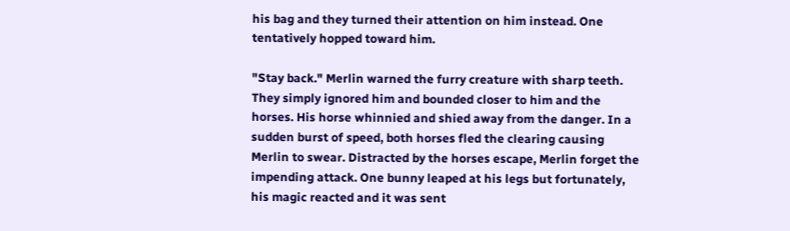his bag and they turned their attention on him instead. One tentatively hopped toward him.

"Stay back." Merlin warned the furry creature with sharp teeth. They simply ignored him and bounded closer to him and the horses. His horse whinnied and shied away from the danger. In a sudden burst of speed, both horses fled the clearing causing Merlin to swear. Distracted by the horses escape, Merlin forget the impending attack. One bunny leaped at his legs but fortunately, his magic reacted and it was sent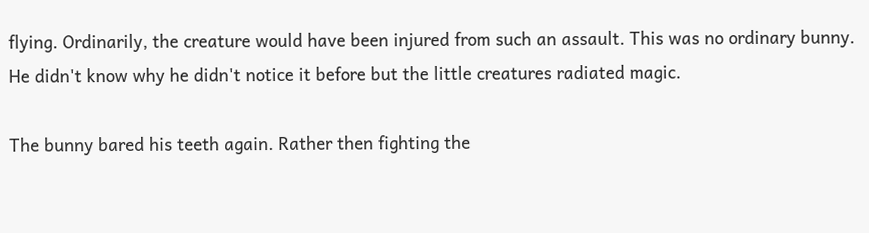flying. Ordinarily, the creature would have been injured from such an assault. This was no ordinary bunny. He didn't know why he didn't notice it before but the little creatures radiated magic.

The bunny bared his teeth again. Rather then fighting the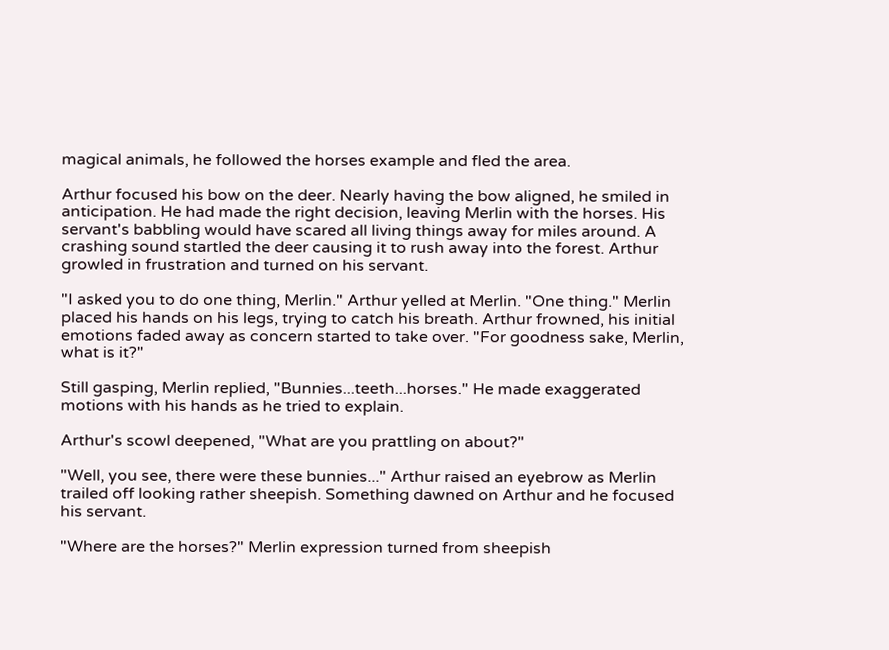magical animals, he followed the horses example and fled the area.

Arthur focused his bow on the deer. Nearly having the bow aligned, he smiled in anticipation. He had made the right decision, leaving Merlin with the horses. His servant's babbling would have scared all living things away for miles around. A crashing sound startled the deer causing it to rush away into the forest. Arthur growled in frustration and turned on his servant.

"I asked you to do one thing, Merlin." Arthur yelled at Merlin. "One thing." Merlin placed his hands on his legs, trying to catch his breath. Arthur frowned, his initial emotions faded away as concern started to take over. "For goodness sake, Merlin, what is it?"

Still gasping, Merlin replied, "Bunnies...teeth...horses." He made exaggerated motions with his hands as he tried to explain.

Arthur's scowl deepened, "What are you prattling on about?"

"Well, you see, there were these bunnies..." Arthur raised an eyebrow as Merlin trailed off looking rather sheepish. Something dawned on Arthur and he focused his servant.

"Where are the horses?" Merlin expression turned from sheepish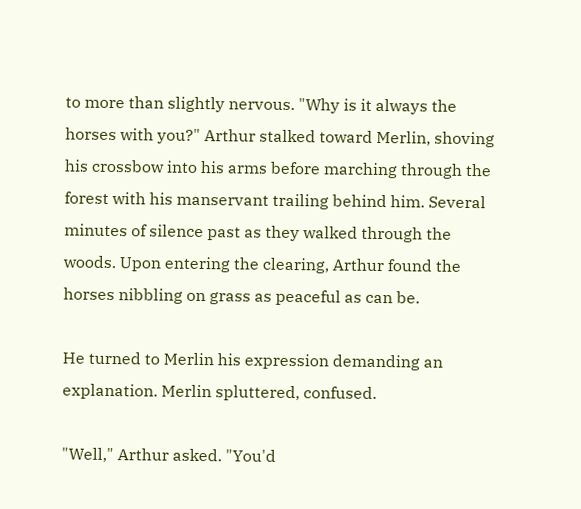to more than slightly nervous. "Why is it always the horses with you?" Arthur stalked toward Merlin, shoving his crossbow into his arms before marching through the forest with his manservant trailing behind him. Several minutes of silence past as they walked through the woods. Upon entering the clearing, Arthur found the horses nibbling on grass as peaceful as can be.

He turned to Merlin his expression demanding an explanation. Merlin spluttered, confused.

"Well," Arthur asked. "You'd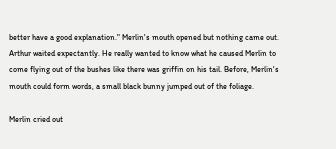better have a good explanation." Merlin's mouth opened but nothing came out. Arthur waited expectantly. He really wanted to know what he caused Merlin to come flying out of the bushes like there was griffin on his tail. Before, Merlin's mouth could form words, a small black bunny jumped out of the foliage.

Merlin cried out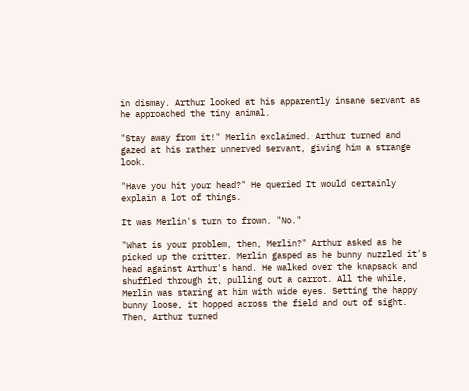in dismay. Arthur looked at his apparently insane servant as he approached the tiny animal.

"Stay away from it!" Merlin exclaimed. Arthur turned and gazed at his rather unnerved servant, giving him a strange look.

"Have you hit your head?" He queried It would certainly explain a lot of things.

It was Merlin's turn to frown. "No."

"What is your problem, then, Merlin?" Arthur asked as he picked up the critter. Merlin gasped as he bunny nuzzled it's head against Arthur's hand. He walked over the knapsack and shuffled through it, pulling out a carrot. All the while, Merlin was staring at him with wide eyes. Setting the happy bunny loose, it hopped across the field and out of sight. Then, Arthur turned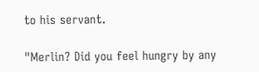to his servant.

"Merlin? Did you feel hungry by any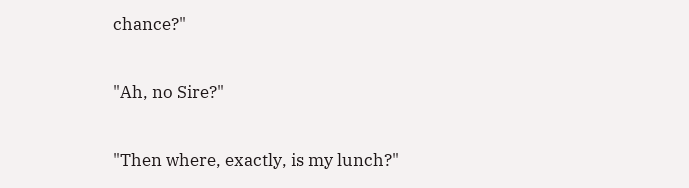chance?"

"Ah, no Sire?"

"Then where, exactly, is my lunch?"